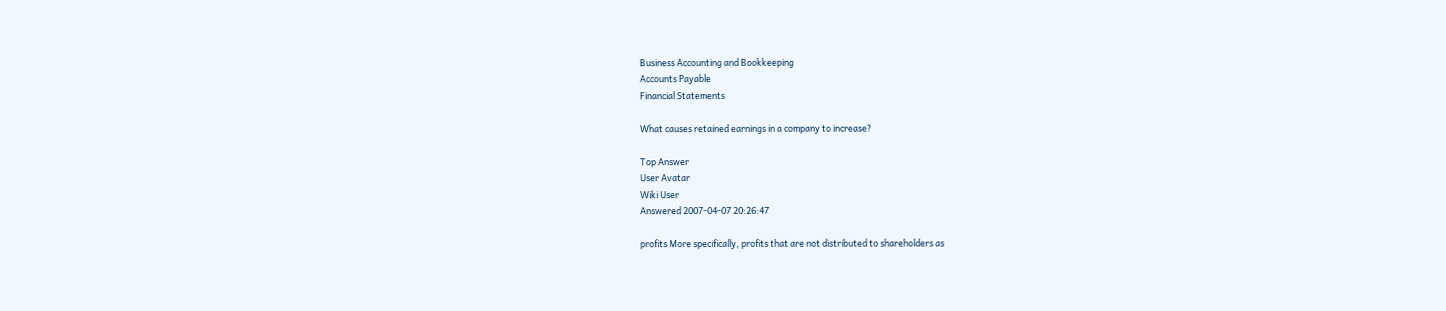Business Accounting and Bookkeeping
Accounts Payable
Financial Statements

What causes retained earnings in a company to increase?

Top Answer
User Avatar
Wiki User
Answered 2007-04-07 20:26:47

profits More specifically, profits that are not distributed to shareholders as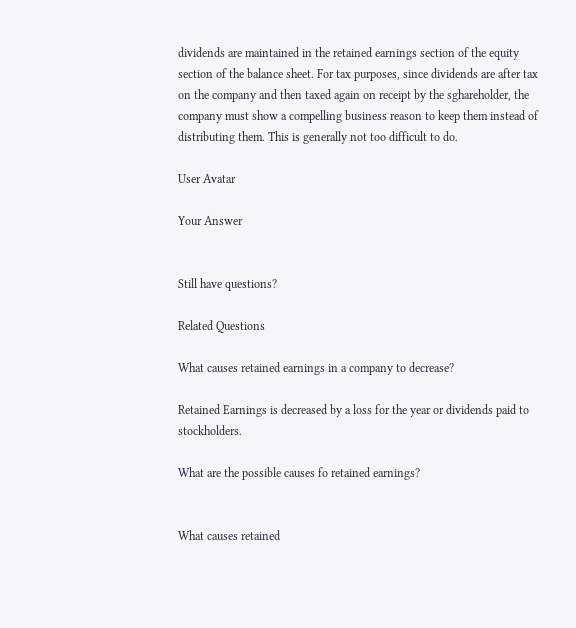dividends are maintained in the retained earnings section of the equity section of the balance sheet. For tax purposes, since dividends are after tax on the company and then taxed again on receipt by the sghareholder, the company must show a compelling business reason to keep them instead of distributing them. This is generally not too difficult to do.

User Avatar

Your Answer


Still have questions?

Related Questions

What causes retained earnings in a company to decrease?

Retained Earnings is decreased by a loss for the year or dividends paid to stockholders.

What are the possible causes fo retained earnings?


What causes retained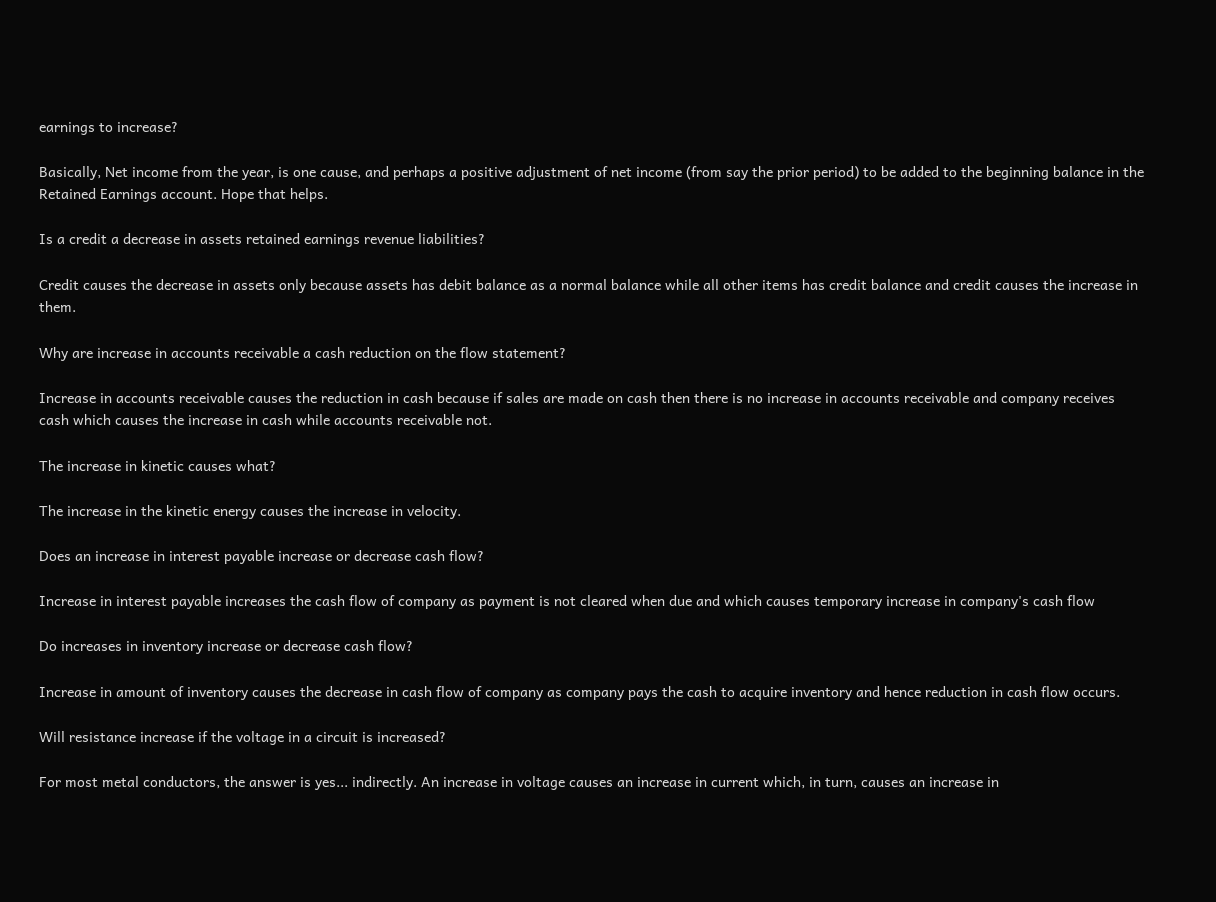earnings to increase?

Basically, Net income from the year, is one cause, and perhaps a positive adjustment of net income (from say the prior period) to be added to the beginning balance in the Retained Earnings account. Hope that helps.

Is a credit a decrease in assets retained earnings revenue liabilities?

Credit causes the decrease in assets only because assets has debit balance as a normal balance while all other items has credit balance and credit causes the increase in them.

Why are increase in accounts receivable a cash reduction on the flow statement?

Increase in accounts receivable causes the reduction in cash because if sales are made on cash then there is no increase in accounts receivable and company receives cash which causes the increase in cash while accounts receivable not.

The increase in kinetic causes what?

The increase in the kinetic energy causes the increase in velocity.

Does an increase in interest payable increase or decrease cash flow?

Increase in interest payable increases the cash flow of company as payment is not cleared when due and which causes temporary increase in company's cash flow

Do increases in inventory increase or decrease cash flow?

Increase in amount of inventory causes the decrease in cash flow of company as company pays the cash to acquire inventory and hence reduction in cash flow occurs.

Will resistance increase if the voltage in a circuit is increased?

For most metal conductors, the answer is yes... indirectly. An increase in voltage causes an increase in current which, in turn, causes an increase in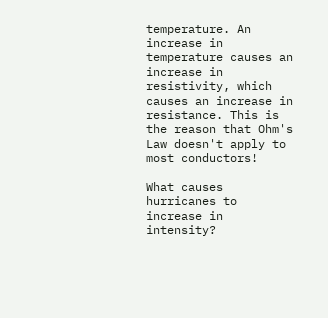temperature. An increase in temperature causes an increase in resistivity, which causes an increase in resistance. This is the reason that Ohm's Law doesn't apply to most conductors!

What causes hurricanes to increase in intensity?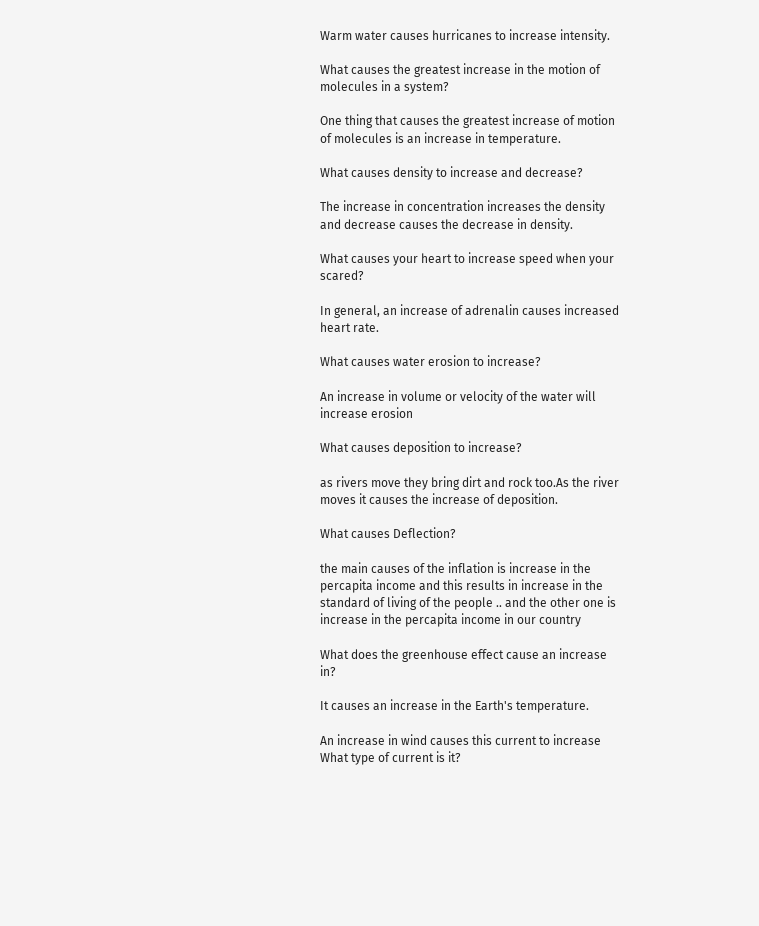Warm water causes hurricanes to increase intensity.

What causes the greatest increase in the motion of molecules in a system?

One thing that causes the greatest increase of motion of molecules is an increase in temperature.

What causes density to increase and decrease?

The increase in concentration increases the density and decrease causes the decrease in density.

What causes your heart to increase speed when your scared?

In general, an increase of adrenalin causes increased heart rate.

What causes water erosion to increase?

An increase in volume or velocity of the water will increase erosion

What causes deposition to increase?

as rivers move they bring dirt and rock too.As the river moves it causes the increase of deposition.

What causes Deflection?

the main causes of the inflation is increase in the percapita income and this results in increase in the standard of living of the people .. and the other one is increase in the percapita income in our country

What does the greenhouse effect cause an increase in?

It causes an increase in the Earth's temperature.

An increase in wind causes this current to increase What type of current is it?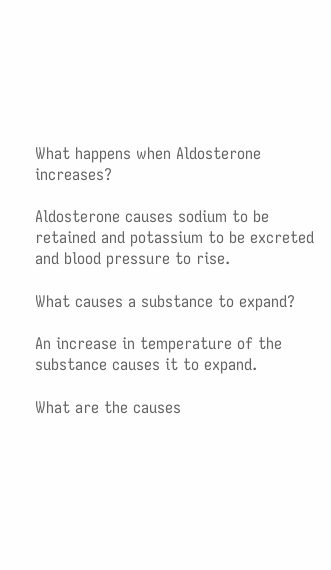What happens when Aldosterone increases?

Aldosterone causes sodium to be retained and potassium to be excreted and blood pressure to rise.

What causes a substance to expand?

An increase in temperature of the substance causes it to expand.

What are the causes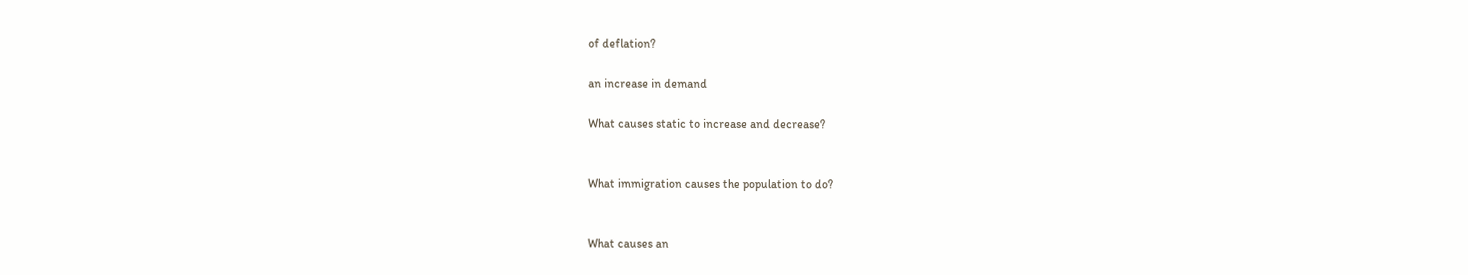of deflation?

an increase in demand

What causes static to increase and decrease?


What immigration causes the population to do?


What causes an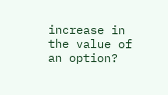increase in the value of an option?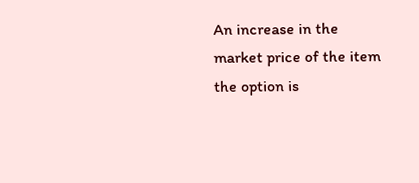An increase in the market price of the item the option is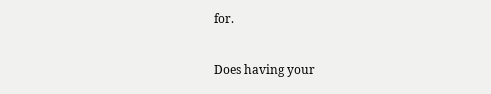for.

Does having your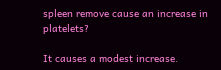spleen remove cause an increase in platelets?

It causes a modest increase.